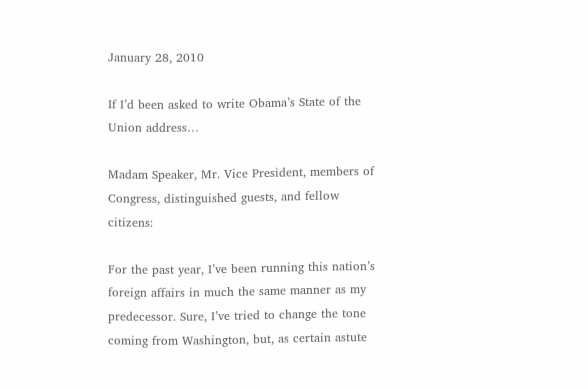January 28, 2010

If I’d been asked to write Obama’s State of the Union address…

Madam Speaker, Mr. Vice President, members of Congress, distinguished guests, and fellow citizens:

For the past year, I’ve been running this nation’s foreign affairs in much the same manner as my predecessor. Sure, I’ve tried to change the tone coming from Washington, but, as certain astute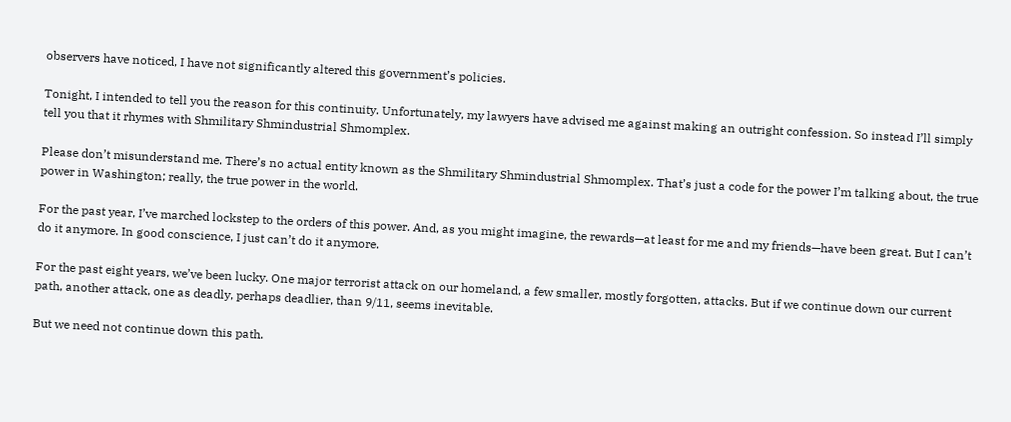observers have noticed, I have not significantly altered this government’s policies.

Tonight, I intended to tell you the reason for this continuity. Unfortunately, my lawyers have advised me against making an outright confession. So instead I’ll simply tell you that it rhymes with Shmilitary Shmindustrial Shmomplex.

Please don’t misunderstand me. There’s no actual entity known as the Shmilitary Shmindustrial Shmomplex. That’s just a code for the power I’m talking about, the true power in Washington; really, the true power in the world.

For the past year, I’ve marched lockstep to the orders of this power. And, as you might imagine, the rewards—at least for me and my friends—have been great. But I can’t do it anymore. In good conscience, I just can’t do it anymore.

For the past eight years, we’ve been lucky. One major terrorist attack on our homeland, a few smaller, mostly forgotten, attacks. But if we continue down our current path, another attack, one as deadly, perhaps deadlier, than 9/11, seems inevitable.

But we need not continue down this path.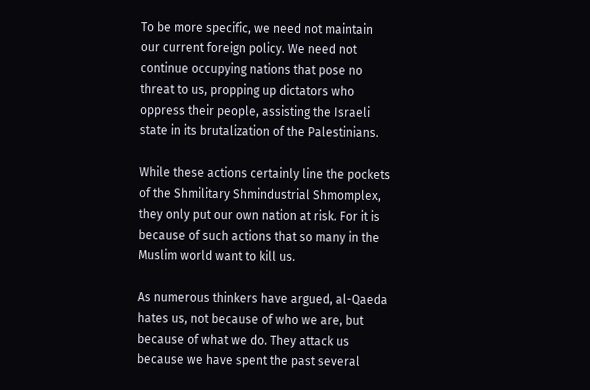To be more specific, we need not maintain our current foreign policy. We need not continue occupying nations that pose no threat to us, propping up dictators who oppress their people, assisting the Israeli state in its brutalization of the Palestinians.

While these actions certainly line the pockets of the Shmilitary Shmindustrial Shmomplex, they only put our own nation at risk. For it is because of such actions that so many in the Muslim world want to kill us.

As numerous thinkers have argued, al-Qaeda hates us, not because of who we are, but because of what we do. They attack us because we have spent the past several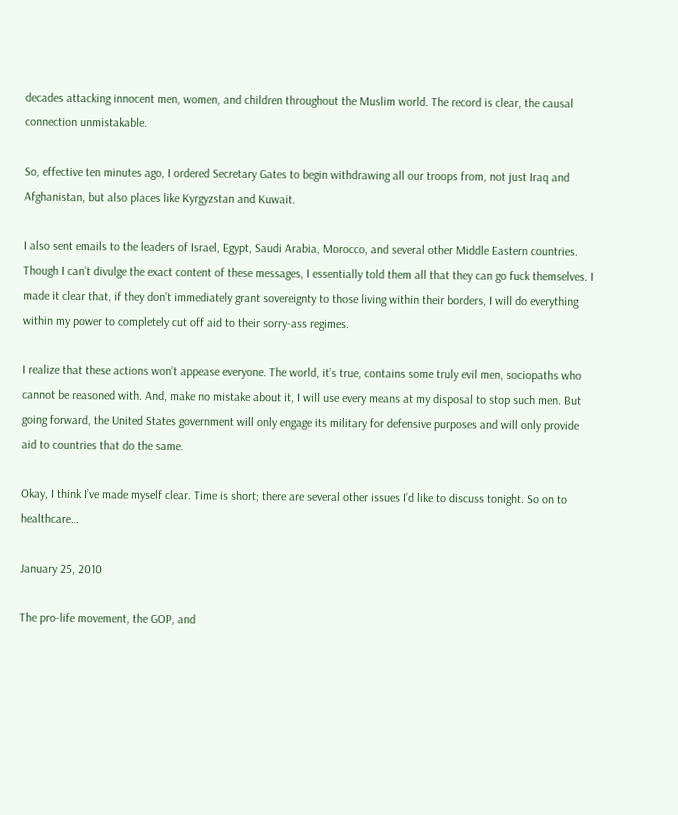decades attacking innocent men, women, and children throughout the Muslim world. The record is clear, the causal connection unmistakable.

So, effective ten minutes ago, I ordered Secretary Gates to begin withdrawing all our troops from, not just Iraq and Afghanistan, but also places like Kyrgyzstan and Kuwait.

I also sent emails to the leaders of Israel, Egypt, Saudi Arabia, Morocco, and several other Middle Eastern countries. Though I can’t divulge the exact content of these messages, I essentially told them all that they can go fuck themselves. I made it clear that, if they don’t immediately grant sovereignty to those living within their borders, I will do everything within my power to completely cut off aid to their sorry-ass regimes.

I realize that these actions won’t appease everyone. The world, it’s true, contains some truly evil men, sociopaths who cannot be reasoned with. And, make no mistake about it, I will use every means at my disposal to stop such men. But going forward, the United States government will only engage its military for defensive purposes and will only provide aid to countries that do the same.

Okay, I think I’ve made myself clear. Time is short; there are several other issues I’d like to discuss tonight. So on to healthcare…

January 25, 2010

The pro-life movement, the GOP, and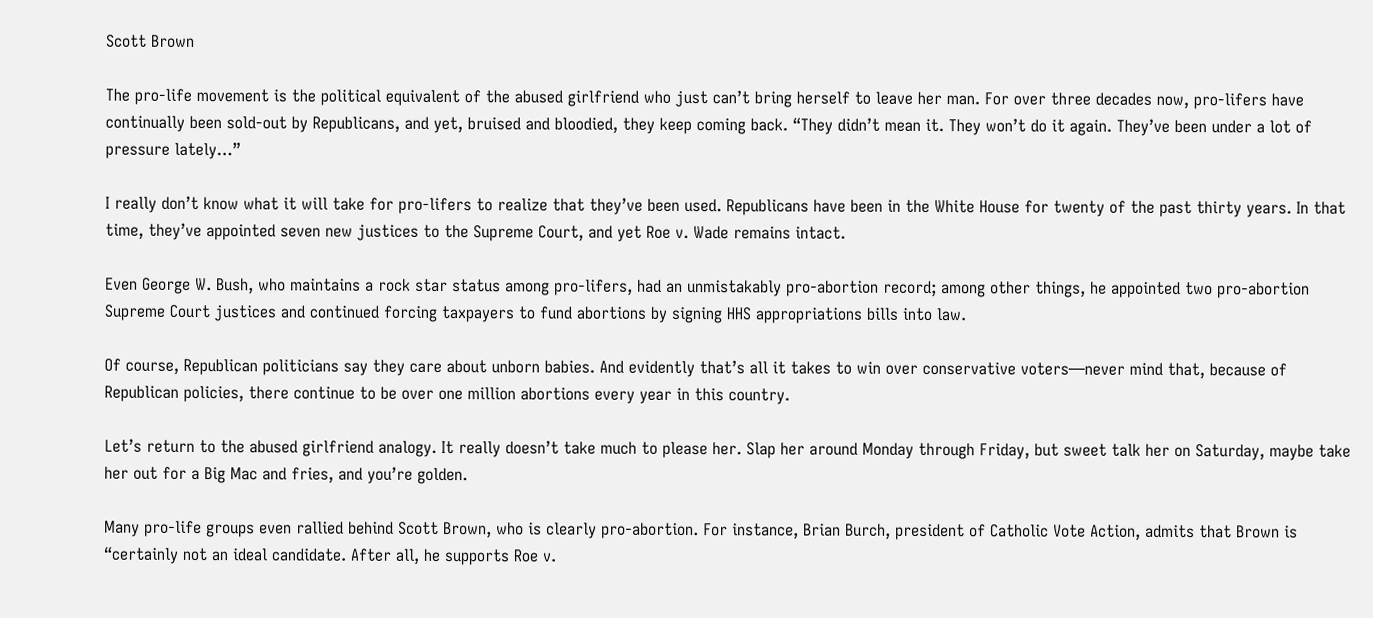Scott Brown

The pro-life movement is the political equivalent of the abused girlfriend who just can’t bring herself to leave her man. For over three decades now, pro-lifers have continually been sold-out by Republicans, and yet, bruised and bloodied, they keep coming back. “They didn’t mean it. They won’t do it again. They’ve been under a lot of pressure lately…”

I really don’t know what it will take for pro-lifers to realize that they’ve been used. Republicans have been in the White House for twenty of the past thirty years. In that time, they’ve appointed seven new justices to the Supreme Court, and yet Roe v. Wade remains intact.

Even George W. Bush, who maintains a rock star status among pro-lifers, had an unmistakably pro-abortion record; among other things, he appointed two pro-abortion Supreme Court justices and continued forcing taxpayers to fund abortions by signing HHS appropriations bills into law.

Of course, Republican politicians say they care about unborn babies. And evidently that’s all it takes to win over conservative voters—never mind that, because of Republican policies, there continue to be over one million abortions every year in this country.

Let’s return to the abused girlfriend analogy. It really doesn’t take much to please her. Slap her around Monday through Friday, but sweet talk her on Saturday, maybe take her out for a Big Mac and fries, and you’re golden.

Many pro-life groups even rallied behind Scott Brown, who is clearly pro-abortion. For instance, Brian Burch, president of Catholic Vote Action, admits that Brown is “certainly not an ideal candidate. After all, he supports Roe v.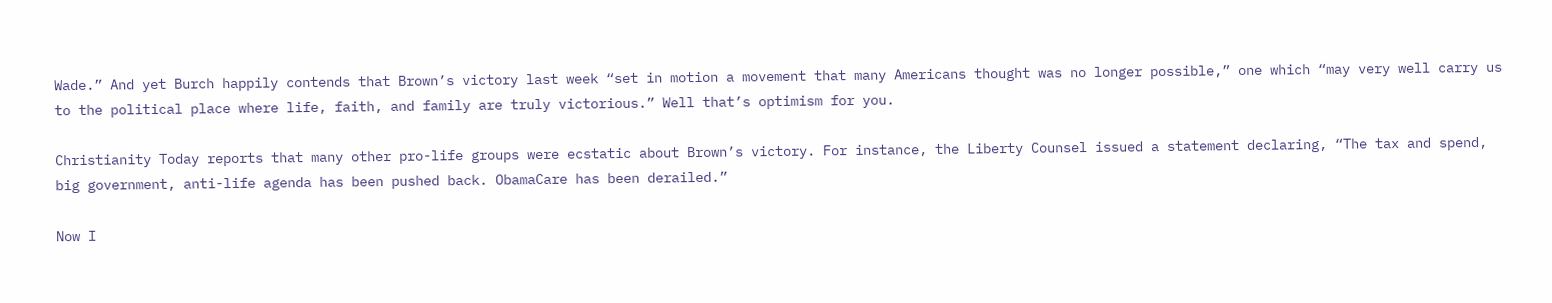Wade.” And yet Burch happily contends that Brown’s victory last week “set in motion a movement that many Americans thought was no longer possible,” one which “may very well carry us to the political place where life, faith, and family are truly victorious.” Well that’s optimism for you.

Christianity Today reports that many other pro-life groups were ecstatic about Brown’s victory. For instance, the Liberty Counsel issued a statement declaring, “The tax and spend, big government, anti-life agenda has been pushed back. ObamaCare has been derailed.”

Now I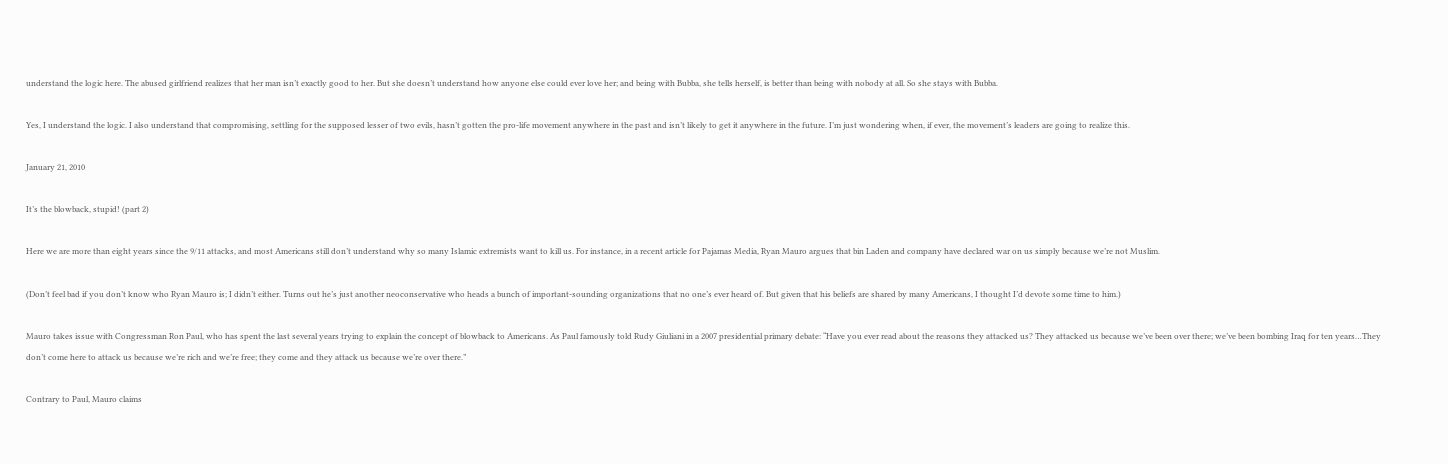understand the logic here. The abused girlfriend realizes that her man isn’t exactly good to her. But she doesn’t understand how anyone else could ever love her; and being with Bubba, she tells herself, is better than being with nobody at all. So she stays with Bubba.

Yes, I understand the logic. I also understand that compromising, settling for the supposed lesser of two evils, hasn’t gotten the pro-life movement anywhere in the past and isn’t likely to get it anywhere in the future. I’m just wondering when, if ever, the movement’s leaders are going to realize this.

January 21, 2010

It’s the blowback, stupid! (part 2)

Here we are more than eight years since the 9/11 attacks, and most Americans still don’t understand why so many Islamic extremists want to kill us. For instance, in a recent article for Pajamas Media, Ryan Mauro argues that bin Laden and company have declared war on us simply because we’re not Muslim.

(Don’t feel bad if you don’t know who Ryan Mauro is; I didn’t either. Turns out he’s just another neoconservative who heads a bunch of important-sounding organizations that no one’s ever heard of. But given that his beliefs are shared by many Americans, I thought I’d devote some time to him.)

Mauro takes issue with Congressman Ron Paul, who has spent the last several years trying to explain the concept of blowback to Americans. As Paul famously told Rudy Giuliani in a 2007 presidential primary debate: “Have you ever read about the reasons they attacked us? They attacked us because we’ve been over there; we’ve been bombing Iraq for ten years…They don’t come here to attack us because we’re rich and we’re free; they come and they attack us because we’re over there.”

Contrary to Paul, Mauro claims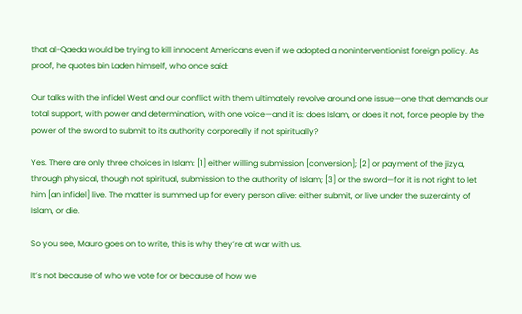that al-Qaeda would be trying to kill innocent Americans even if we adopted a noninterventionist foreign policy. As proof, he quotes bin Laden himself, who once said:

Our talks with the infidel West and our conflict with them ultimately revolve around one issue—one that demands our total support, with power and determination, with one voice—and it is: does Islam, or does it not, force people by the power of the sword to submit to its authority corporeally if not spiritually?

Yes. There are only three choices in Islam: [1] either willing submission [conversion]; [2] or payment of the jizya, through physical, though not spiritual, submission to the authority of Islam; [3] or the sword—for it is not right to let him [an infidel] live. The matter is summed up for every person alive: either submit, or live under the suzerainty of Islam, or die.

So you see, Mauro goes on to write, this is why they’re at war with us.

It’s not because of who we vote for or because of how we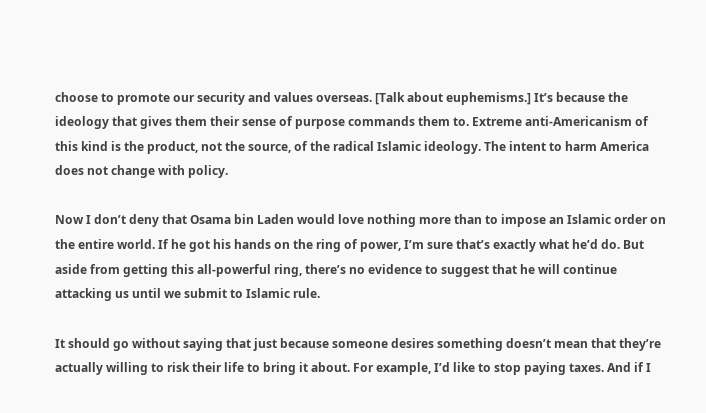choose to promote our security and values overseas. [Talk about euphemisms.] It’s because the ideology that gives them their sense of purpose commands them to. Extreme anti-Americanism of this kind is the product, not the source, of the radical Islamic ideology. The intent to harm America does not change with policy.

Now I don’t deny that Osama bin Laden would love nothing more than to impose an Islamic order on the entire world. If he got his hands on the ring of power, I’m sure that’s exactly what he’d do. But aside from getting this all-powerful ring, there’s no evidence to suggest that he will continue attacking us until we submit to Islamic rule.

It should go without saying that just because someone desires something doesn’t mean that they’re actually willing to risk their life to bring it about. For example, I’d like to stop paying taxes. And if I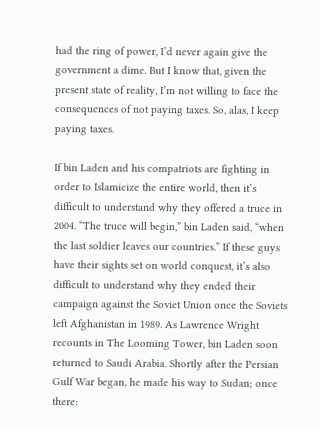had the ring of power, I’d never again give the government a dime. But I know that, given the present state of reality, I’m not willing to face the consequences of not paying taxes. So, alas, I keep paying taxes.

If bin Laden and his compatriots are fighting in order to Islamicize the entire world, then it’s difficult to understand why they offered a truce in 2004. “The truce will begin,” bin Laden said, “when the last soldier leaves our countries.” If these guys have their sights set on world conquest, it’s also difficult to understand why they ended their campaign against the Soviet Union once the Soviets left Afghanistan in 1989. As Lawrence Wright recounts in The Looming Tower, bin Laden soon returned to Saudi Arabia. Shortly after the Persian Gulf War began, he made his way to Sudan; once there: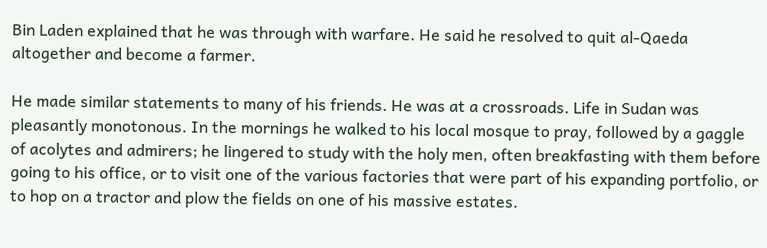Bin Laden explained that he was through with warfare. He said he resolved to quit al-Qaeda altogether and become a farmer.

He made similar statements to many of his friends. He was at a crossroads. Life in Sudan was pleasantly monotonous. In the mornings he walked to his local mosque to pray, followed by a gaggle of acolytes and admirers; he lingered to study with the holy men, often breakfasting with them before going to his office, or to visit one of the various factories that were part of his expanding portfolio, or to hop on a tractor and plow the fields on one of his massive estates.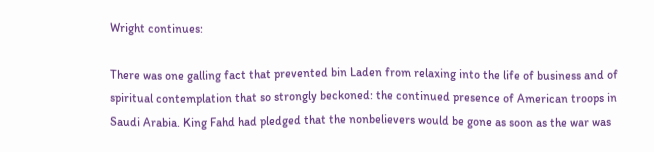Wright continues:

There was one galling fact that prevented bin Laden from relaxing into the life of business and of spiritual contemplation that so strongly beckoned: the continued presence of American troops in Saudi Arabia. King Fahd had pledged that the nonbelievers would be gone as soon as the war was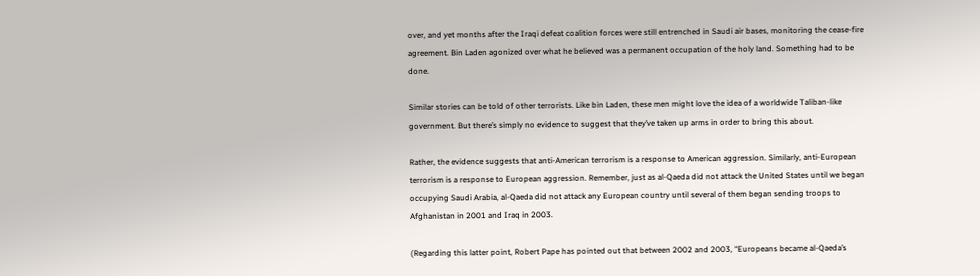over, and yet months after the Iraqi defeat coalition forces were still entrenched in Saudi air bases, monitoring the cease-fire agreement. Bin Laden agonized over what he believed was a permanent occupation of the holy land. Something had to be done.

Similar stories can be told of other terrorists. Like bin Laden, these men might love the idea of a worldwide Taliban-like government. But there’s simply no evidence to suggest that they’ve taken up arms in order to bring this about.

Rather, the evidence suggests that anti-American terrorism is a response to American aggression. Similarly, anti-European terrorism is a response to European aggression. Remember, just as al-Qaeda did not attack the United States until we began occupying Saudi Arabia, al-Qaeda did not attack any European country until several of them began sending troops to Afghanistan in 2001 and Iraq in 2003.

(Regarding this latter point, Robert Pape has pointed out that between 2002 and 2003, “Europeans became al-Qaeda’s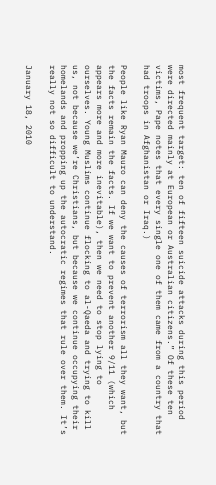most frequent target: ten of fifteen suicide attacks during this period were directed mainly at European or Australian citizens.” Of these ten victims, Pape notes that every single one of them came from a country that had troops in Afghanistan or Iraq.)

People like Ryan Mauro can deny the causes of terrorism all they want, but the facts remain the facts. If we want to prevent another 9/11 (which appears more and more inevitable), then we need to stop lying to ourselves. Young Muslims continue flocking to al-Qaeda and trying to kill us, not because we’re Christians, but because we continue occupying their homelands and propping up the autocratic regimes that rule over them. It’s really not so difficult to understand.

January 18, 2010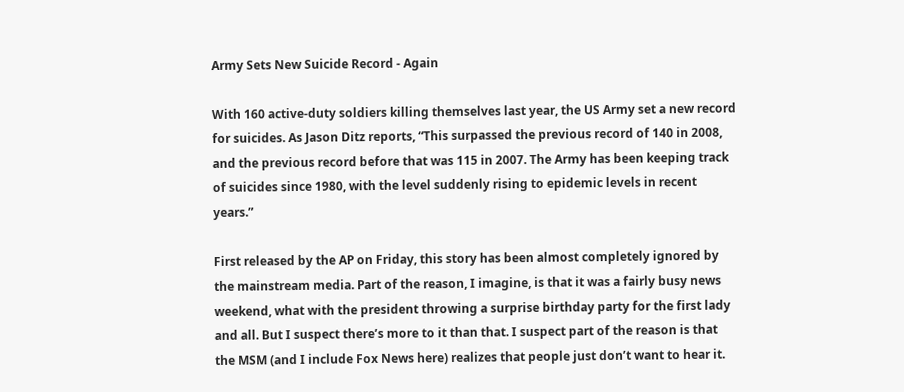Army Sets New Suicide Record - Again

With 160 active-duty soldiers killing themselves last year, the US Army set a new record for suicides. As Jason Ditz reports, “This surpassed the previous record of 140 in 2008, and the previous record before that was 115 in 2007. The Army has been keeping track of suicides since 1980, with the level suddenly rising to epidemic levels in recent years.”

First released by the AP on Friday, this story has been almost completely ignored by the mainstream media. Part of the reason, I imagine, is that it was a fairly busy news weekend, what with the president throwing a surprise birthday party for the first lady and all. But I suspect there’s more to it than that. I suspect part of the reason is that the MSM (and I include Fox News here) realizes that people just don’t want to hear it.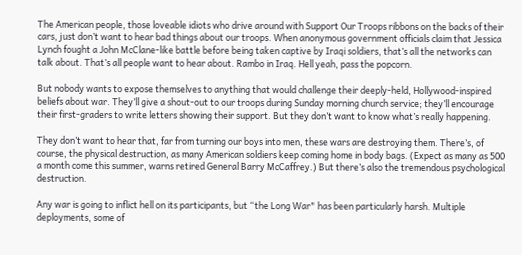The American people, those loveable idiots who drive around with Support Our Troops ribbons on the backs of their cars, just don’t want to hear bad things about our troops. When anonymous government officials claim that Jessica Lynch fought a John McClane-like battle before being taken captive by Iraqi soldiers, that’s all the networks can talk about. That’s all people want to hear about. Rambo in Iraq. Hell yeah, pass the popcorn.

But nobody wants to expose themselves to anything that would challenge their deeply-held, Hollywood-inspired beliefs about war. They’ll give a shout-out to our troops during Sunday morning church service; they’ll encourage their first-graders to write letters showing their support. But they don’t want to know what’s really happening.

They don’t want to hear that, far from turning our boys into men, these wars are destroying them. There’s, of course, the physical destruction, as many American soldiers keep coming home in body bags. (Expect as many as 500 a month come this summer, warns retired General Barry McCaffrey.) But there’s also the tremendous psychological destruction.

Any war is going to inflict hell on its participants, but “the Long War" has been particularly harsh. Multiple deployments, some of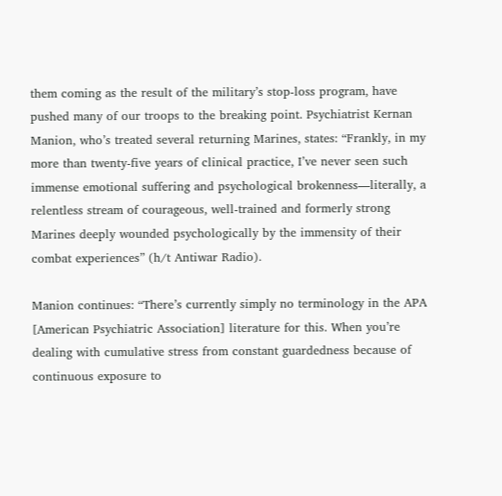them coming as the result of the military’s stop-loss program, have pushed many of our troops to the breaking point. Psychiatrist Kernan Manion, who’s treated several returning Marines, states: “Frankly, in my more than twenty-five years of clinical practice, I’ve never seen such immense emotional suffering and psychological brokenness—literally, a relentless stream of courageous, well-trained and formerly strong Marines deeply wounded psychologically by the immensity of their combat experiences” (h/t Antiwar Radio).

Manion continues: “There’s currently simply no terminology in the APA [American Psychiatric Association] literature for this. When you’re dealing with cumulative stress from constant guardedness because of continuous exposure to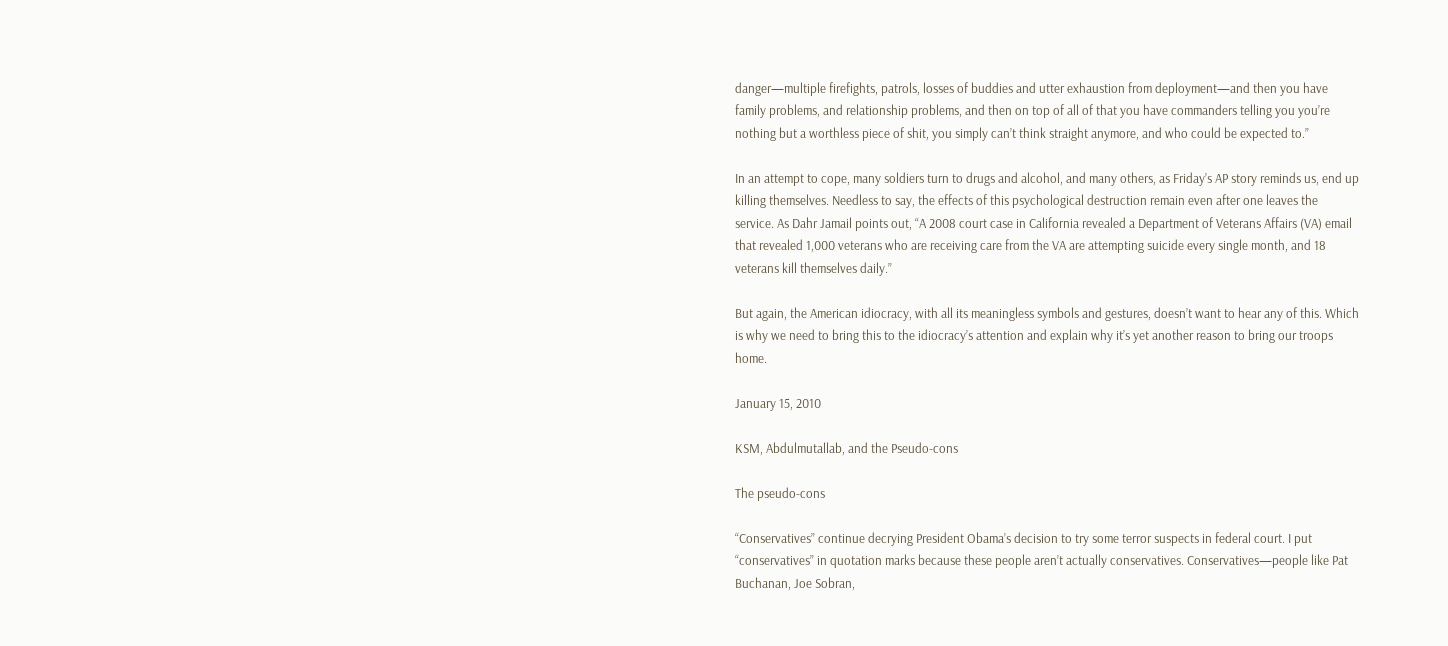danger—multiple firefights, patrols, losses of buddies and utter exhaustion from deployment—and then you have family problems, and relationship problems, and then on top of all of that you have commanders telling you you’re nothing but a worthless piece of shit, you simply can’t think straight anymore, and who could be expected to.”

In an attempt to cope, many soldiers turn to drugs and alcohol, and many others, as Friday’s AP story reminds us, end up killing themselves. Needless to say, the effects of this psychological destruction remain even after one leaves the service. As Dahr Jamail points out, “A 2008 court case in California revealed a Department of Veterans Affairs (VA) email that revealed 1,000 veterans who are receiving care from the VA are attempting suicide every single month, and 18 veterans kill themselves daily.”

But again, the American idiocracy, with all its meaningless symbols and gestures, doesn’t want to hear any of this. Which is why we need to bring this to the idiocracy’s attention and explain why it’s yet another reason to bring our troops home.

January 15, 2010

KSM, Abdulmutallab, and the Pseudo-cons

The pseudo-cons

“Conservatives” continue decrying President Obama’s decision to try some terror suspects in federal court. I put “conservatives” in quotation marks because these people aren’t actually conservatives. Conservatives—people like Pat Buchanan, Joe Sobran,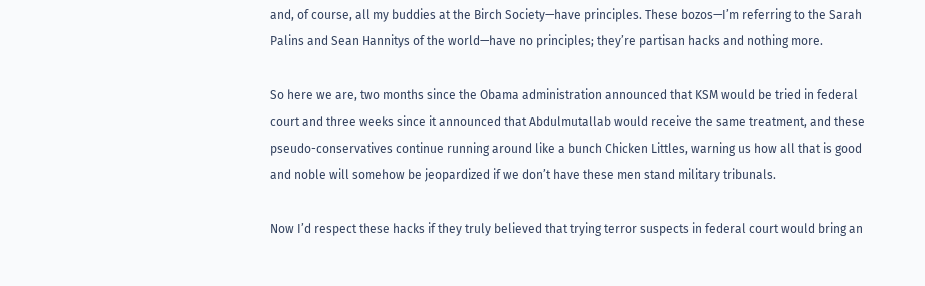and, of course, all my buddies at the Birch Society—have principles. These bozos—I’m referring to the Sarah Palins and Sean Hannitys of the world—have no principles; they’re partisan hacks and nothing more.

So here we are, two months since the Obama administration announced that KSM would be tried in federal court and three weeks since it announced that Abdulmutallab would receive the same treatment, and these pseudo-conservatives continue running around like a bunch Chicken Littles, warning us how all that is good and noble will somehow be jeopardized if we don’t have these men stand military tribunals.

Now I’d respect these hacks if they truly believed that trying terror suspects in federal court would bring an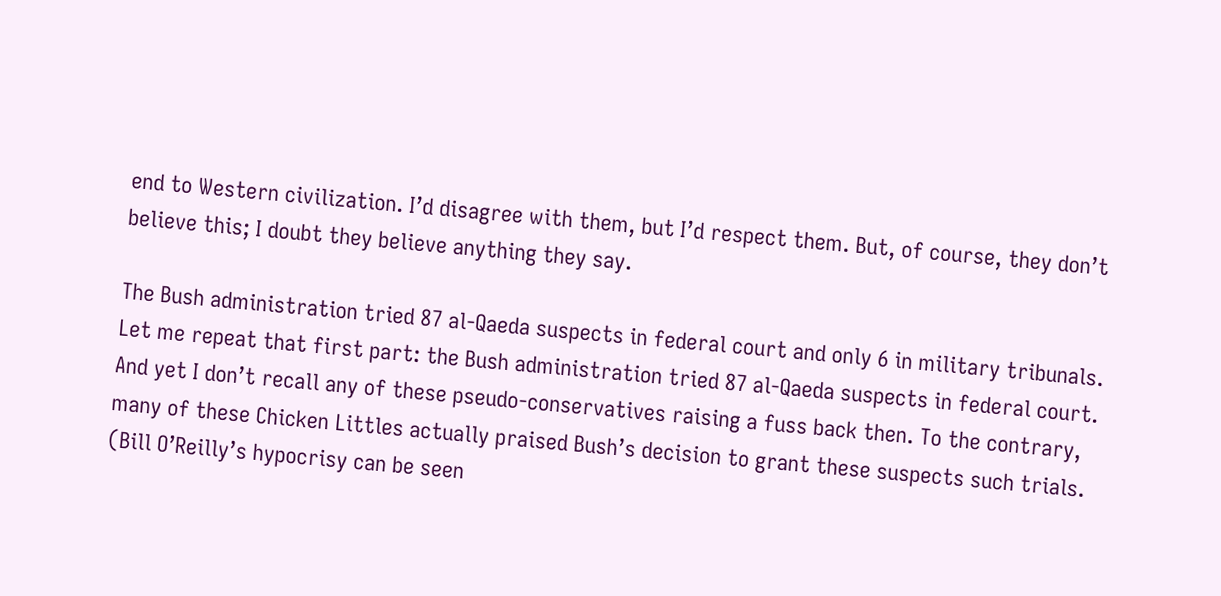end to Western civilization. I’d disagree with them, but I’d respect them. But, of course, they don’t believe this; I doubt they believe anything they say.

The Bush administration tried 87 al-Qaeda suspects in federal court and only 6 in military tribunals. Let me repeat that first part: the Bush administration tried 87 al-Qaeda suspects in federal court. And yet I don’t recall any of these pseudo-conservatives raising a fuss back then. To the contrary, many of these Chicken Littles actually praised Bush’s decision to grant these suspects such trials. (Bill O’Reilly’s hypocrisy can be seen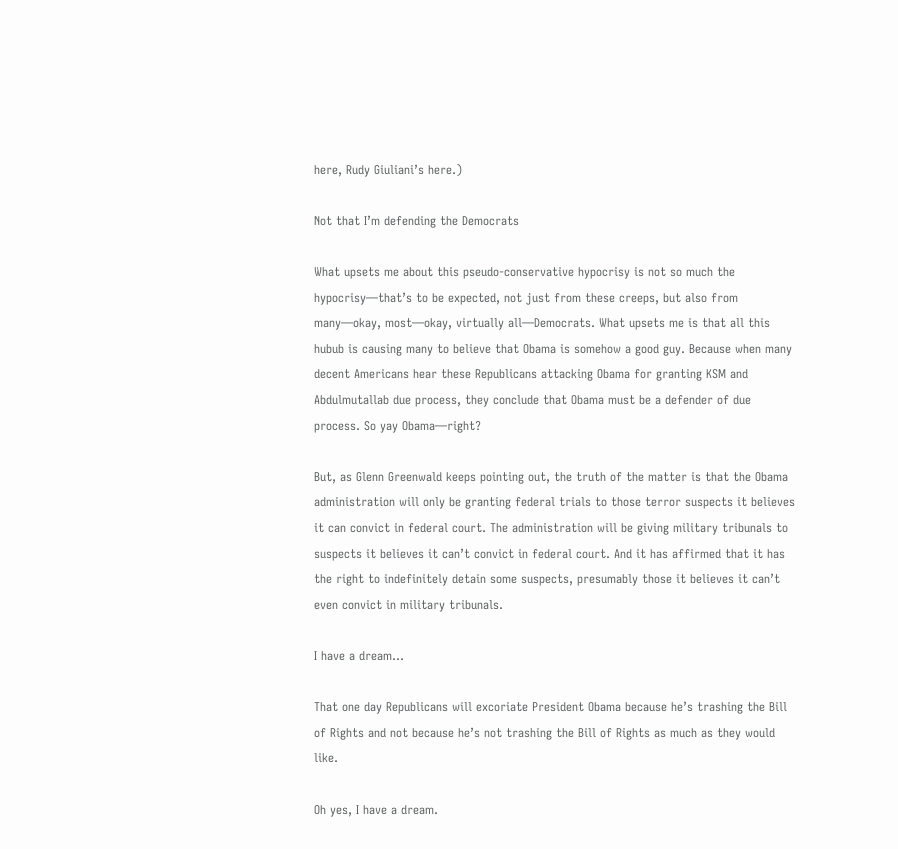here, Rudy Giuliani’s here.)

Not that I’m defending the Democrats

What upsets me about this pseudo-conservative hypocrisy is not so much the hypocrisy—that’s to be expected, not just from these creeps, but also from many—okay, most—okay, virtually all—Democrats. What upsets me is that all this hubub is causing many to believe that Obama is somehow a good guy. Because when many decent Americans hear these Republicans attacking Obama for granting KSM and Abdulmutallab due process, they conclude that Obama must be a defender of due process. So yay Obama—right?

But, as Glenn Greenwald keeps pointing out, the truth of the matter is that the Obama administration will only be granting federal trials to those terror suspects it believes it can convict in federal court. The administration will be giving military tribunals to suspects it believes it can’t convict in federal court. And it has affirmed that it has the right to indefinitely detain some suspects, presumably those it believes it can’t even convict in military tribunals.

I have a dream…

That one day Republicans will excoriate President Obama because he’s trashing the Bill of Rights and not because he’s not trashing the Bill of Rights as much as they would like.

Oh yes, I have a dream.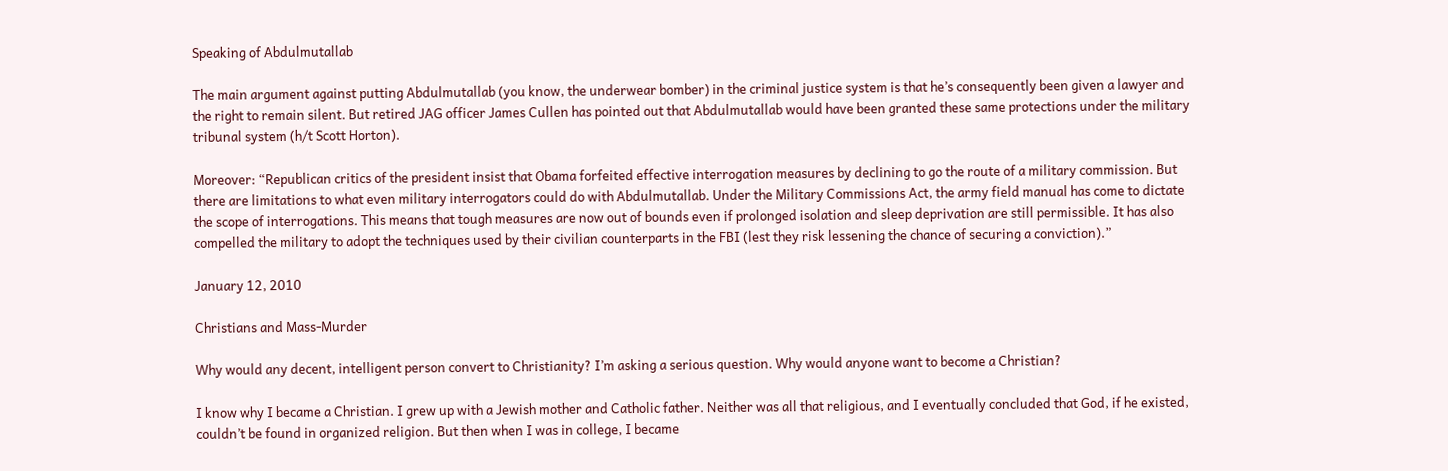Speaking of Abdulmutallab

The main argument against putting Abdulmutallab (you know, the underwear bomber) in the criminal justice system is that he’s consequently been given a lawyer and the right to remain silent. But retired JAG officer James Cullen has pointed out that Abdulmutallab would have been granted these same protections under the military tribunal system (h/t Scott Horton).

Moreover: “Republican critics of the president insist that Obama forfeited effective interrogation measures by declining to go the route of a military commission. But there are limitations to what even military interrogators could do with Abdulmutallab. Under the Military Commissions Act, the army field manual has come to dictate the scope of interrogations. This means that tough measures are now out of bounds even if prolonged isolation and sleep deprivation are still permissible. It has also compelled the military to adopt the techniques used by their civilian counterparts in the FBI (lest they risk lessening the chance of securing a conviction).”

January 12, 2010

Christians and Mass-Murder

Why would any decent, intelligent person convert to Christianity? I’m asking a serious question. Why would anyone want to become a Christian?

I know why I became a Christian. I grew up with a Jewish mother and Catholic father. Neither was all that religious, and I eventually concluded that God, if he existed, couldn’t be found in organized religion. But then when I was in college, I became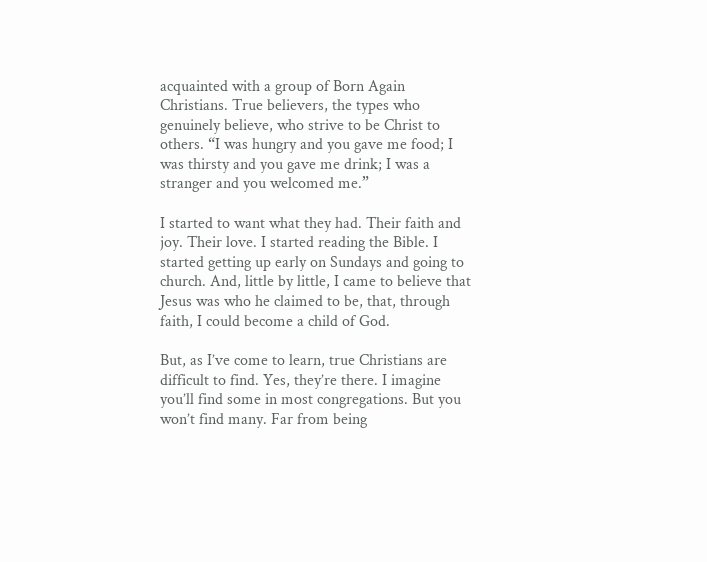acquainted with a group of Born Again Christians. True believers, the types who genuinely believe, who strive to be Christ to others. “I was hungry and you gave me food; I was thirsty and you gave me drink; I was a stranger and you welcomed me.”

I started to want what they had. Their faith and joy. Their love. I started reading the Bible. I started getting up early on Sundays and going to church. And, little by little, I came to believe that Jesus was who he claimed to be, that, through faith, I could become a child of God.

But, as I’ve come to learn, true Christians are difficult to find. Yes, they’re there. I imagine you’ll find some in most congregations. But you won’t find many. Far from being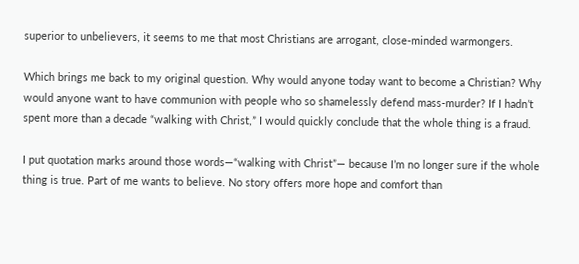superior to unbelievers, it seems to me that most Christians are arrogant, close-minded warmongers.

Which brings me back to my original question. Why would anyone today want to become a Christian? Why would anyone want to have communion with people who so shamelessly defend mass-murder? If I hadn’t spent more than a decade “walking with Christ,” I would quickly conclude that the whole thing is a fraud.

I put quotation marks around those words—“walking with Christ”— because I’m no longer sure if the whole thing is true. Part of me wants to believe. No story offers more hope and comfort than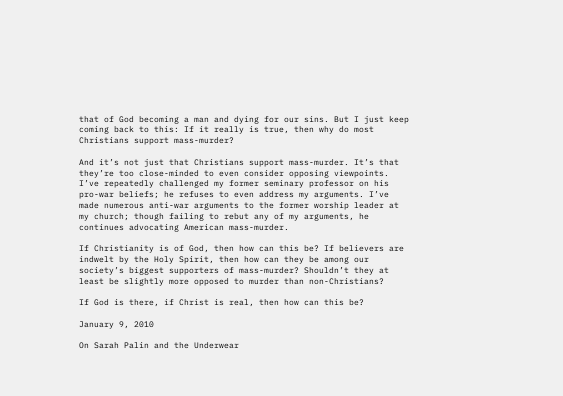that of God becoming a man and dying for our sins. But I just keep coming back to this: If it really is true, then why do most Christians support mass-murder?

And it’s not just that Christians support mass-murder. It’s that they’re too close-minded to even consider opposing viewpoints. I’ve repeatedly challenged my former seminary professor on his pro-war beliefs; he refuses to even address my arguments. I’ve made numerous anti-war arguments to the former worship leader at my church; though failing to rebut any of my arguments, he continues advocating American mass-murder.

If Christianity is of God, then how can this be? If believers are indwelt by the Holy Spirit, then how can they be among our society’s biggest supporters of mass-murder? Shouldn’t they at least be slightly more opposed to murder than non-Christians?

If God is there, if Christ is real, then how can this be?

January 9, 2010

On Sarah Palin and the Underwear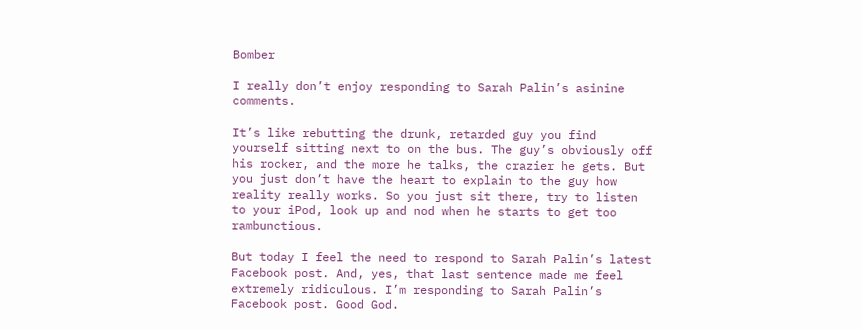Bomber

I really don’t enjoy responding to Sarah Palin’s asinine comments.

It’s like rebutting the drunk, retarded guy you find yourself sitting next to on the bus. The guy’s obviously off his rocker, and the more he talks, the crazier he gets. But you just don’t have the heart to explain to the guy how reality really works. So you just sit there, try to listen to your iPod, look up and nod when he starts to get too rambunctious.

But today I feel the need to respond to Sarah Palin’s latest Facebook post. And, yes, that last sentence made me feel extremely ridiculous. I’m responding to Sarah Palin’s Facebook post. Good God.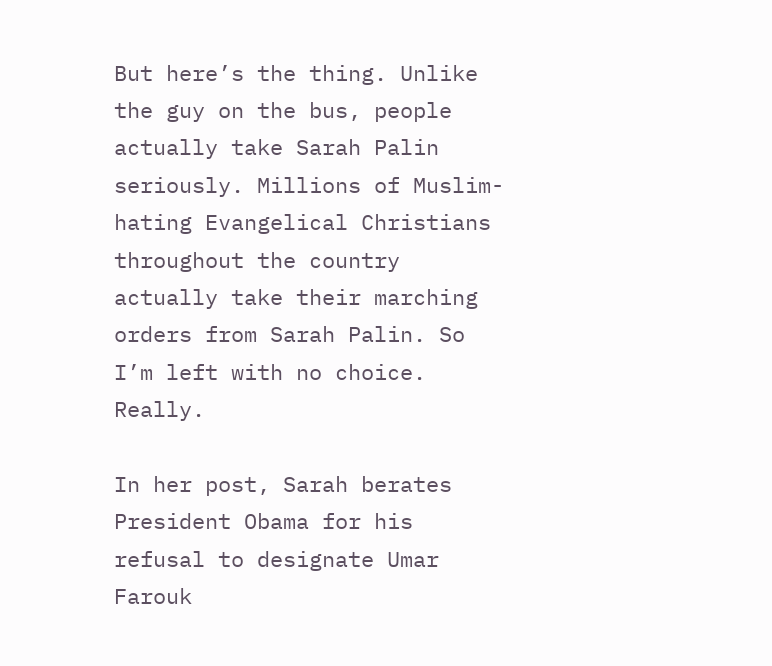But here’s the thing. Unlike the guy on the bus, people actually take Sarah Palin seriously. Millions of Muslim-hating Evangelical Christians throughout the country actually take their marching orders from Sarah Palin. So I’m left with no choice. Really.

In her post, Sarah berates President Obama for his refusal to designate Umar Farouk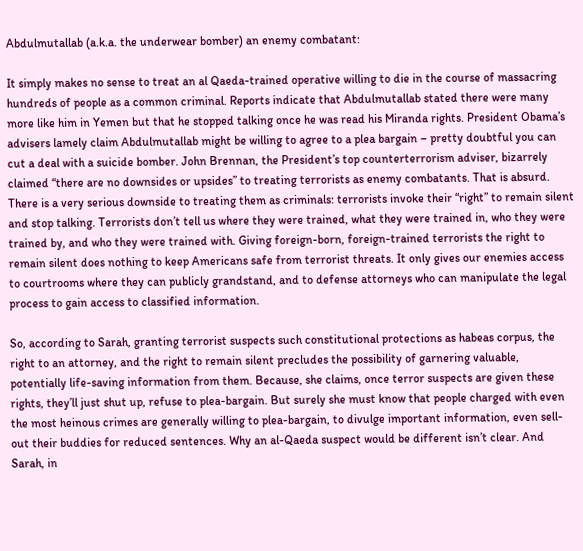Abdulmutallab (a.k.a. the underwear bomber) an enemy combatant:

It simply makes no sense to treat an al Qaeda-trained operative willing to die in the course of massacring hundreds of people as a common criminal. Reports indicate that Abdulmutallab stated there were many more like him in Yemen but that he stopped talking once he was read his Miranda rights. President Obama’s advisers lamely claim Abdulmutallab might be willing to agree to a plea bargain – pretty doubtful you can cut a deal with a suicide bomber. John Brennan, the President’s top counterterrorism adviser, bizarrely claimed “there are no downsides or upsides” to treating terrorists as enemy combatants. That is absurd. There is a very serious downside to treating them as criminals: terrorists invoke their “right” to remain silent and stop talking. Terrorists don’t tell us where they were trained, what they were trained in, who they were trained by, and who they were trained with. Giving foreign-born, foreign-trained terrorists the right to remain silent does nothing to keep Americans safe from terrorist threats. It only gives our enemies access to courtrooms where they can publicly grandstand, and to defense attorneys who can manipulate the legal process to gain access to classified information.

So, according to Sarah, granting terrorist suspects such constitutional protections as habeas corpus, the right to an attorney, and the right to remain silent precludes the possibility of garnering valuable, potentially life-saving information from them. Because, she claims, once terror suspects are given these rights, they’ll just shut up, refuse to plea-bargain. But surely she must know that people charged with even the most heinous crimes are generally willing to plea-bargain, to divulge important information, even sell-out their buddies for reduced sentences. Why an al-Qaeda suspect would be different isn’t clear. And Sarah, in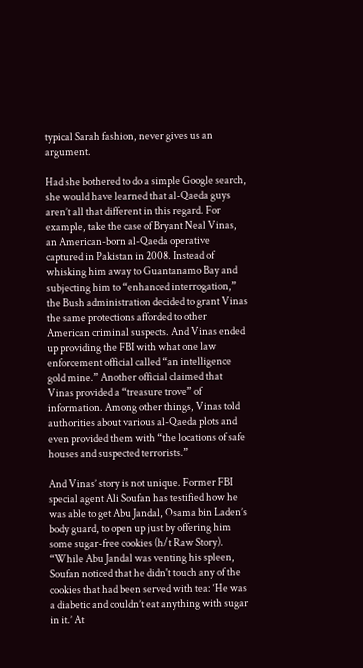typical Sarah fashion, never gives us an argument.

Had she bothered to do a simple Google search, she would have learned that al-Qaeda guys aren’t all that different in this regard. For example, take the case of Bryant Neal Vinas, an American-born al-Qaeda operative captured in Pakistan in 2008. Instead of whisking him away to Guantanamo Bay and subjecting him to “enhanced interrogation,” the Bush administration decided to grant Vinas the same protections afforded to other American criminal suspects. And Vinas ended up providing the FBI with what one law enforcement official called “an intelligence gold mine.” Another official claimed that Vinas provided a “treasure trove” of information. Among other things, Vinas told authorities about various al-Qaeda plots and even provided them with “the locations of safe houses and suspected terrorists.”

And Vinas’ story is not unique. Former FBI special agent Ali Soufan has testified how he was able to get Abu Jandal, Osama bin Laden’s body guard, to open up just by offering him some sugar-free cookies (h/t Raw Story). “While Abu Jandal was venting his spleen, Soufan noticed that he didn't touch any of the cookies that had been served with tea: ‘He was a diabetic and couldn’t eat anything with sugar in it.’ At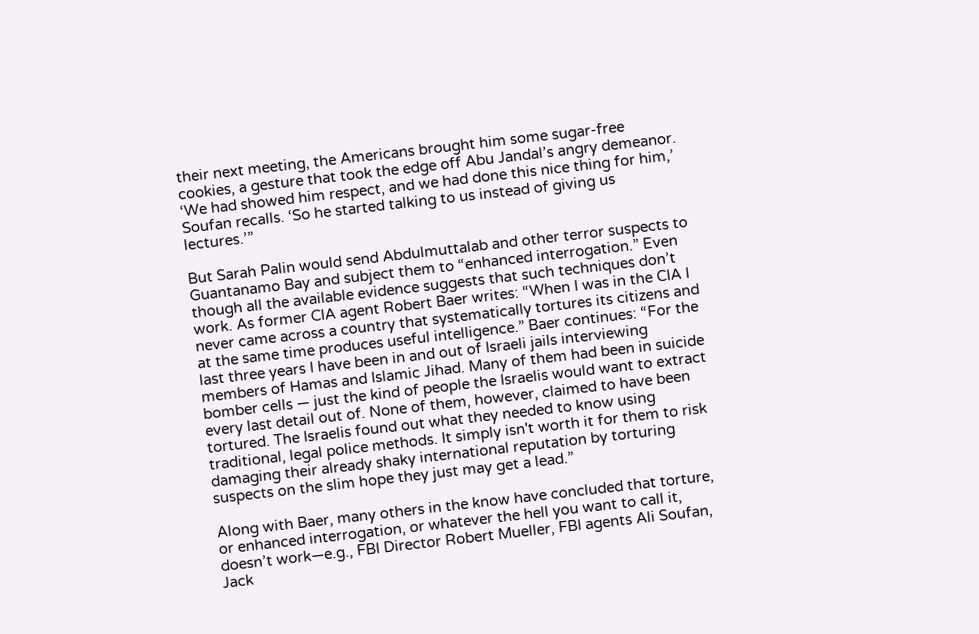their next meeting, the Americans brought him some sugar-free cookies, a gesture that took the edge off Abu Jandal’s angry demeanor. ‘We had showed him respect, and we had done this nice thing for him,’ Soufan recalls. ‘So he started talking to us instead of giving us lectures.’”

But Sarah Palin would send Abdulmuttalab and other terror suspects to Guantanamo Bay and subject them to “enhanced interrogation.” Even though all the available evidence suggests that such techniques don’t work. As former CIA agent Robert Baer writes: “When I was in the CIA I never came across a country that systematically tortures its citizens and at the same time produces useful intelligence.” Baer continues: “For the last three years I have been in and out of Israeli jails interviewing members of Hamas and Islamic Jihad. Many of them had been in suicide bomber cells — just the kind of people the Israelis would want to extract every last detail out of. None of them, however, claimed to have been tortured. The Israelis found out what they needed to know using traditional, legal police methods. It simply isn't worth it for them to risk damaging their already shaky international reputation by torturing suspects on the slim hope they just may get a lead.”

Along with Baer, many others in the know have concluded that torture, or enhanced interrogation, or whatever the hell you want to call it, doesn’t work—e.g., FBI Director Robert Mueller, FBI agents Ali Soufan, Jack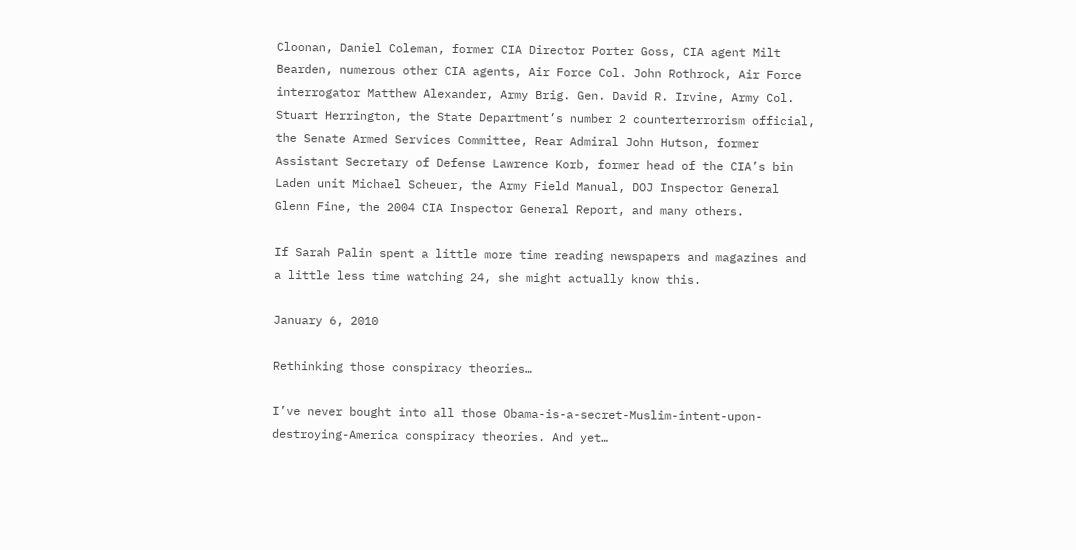Cloonan, Daniel Coleman, former CIA Director Porter Goss, CIA agent Milt Bearden, numerous other CIA agents, Air Force Col. John Rothrock, Air Force interrogator Matthew Alexander, Army Brig. Gen. David R. Irvine, Army Col. Stuart Herrington, the State Department’s number 2 counterterrorism official, the Senate Armed Services Committee, Rear Admiral John Hutson, former Assistant Secretary of Defense Lawrence Korb, former head of the CIA’s bin Laden unit Michael Scheuer, the Army Field Manual, DOJ Inspector General Glenn Fine, the 2004 CIA Inspector General Report, and many others.

If Sarah Palin spent a little more time reading newspapers and magazines and a little less time watching 24, she might actually know this.

January 6, 2010

Rethinking those conspiracy theories…

I’ve never bought into all those Obama-is-a-secret-Muslim-intent-upon-destroying-America conspiracy theories. And yet…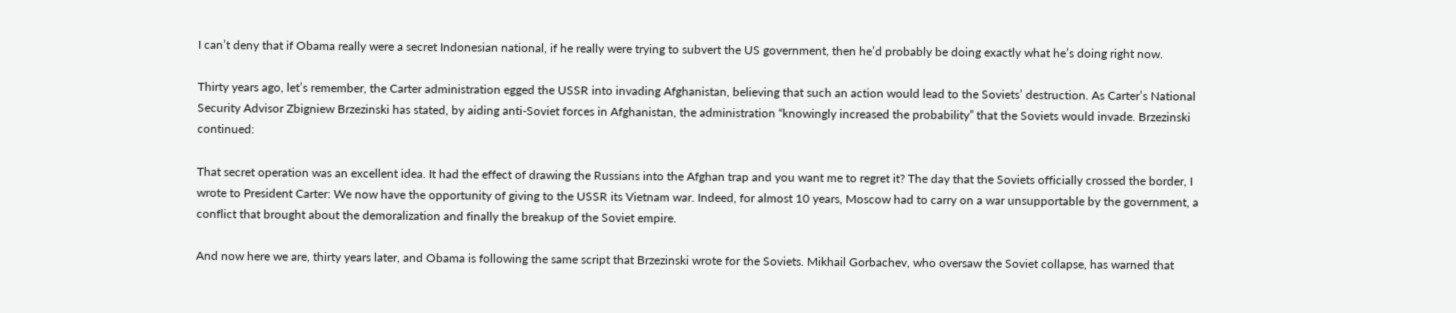I can’t deny that if Obama really were a secret Indonesian national, if he really were trying to subvert the US government, then he’d probably be doing exactly what he’s doing right now.

Thirty years ago, let’s remember, the Carter administration egged the USSR into invading Afghanistan, believing that such an action would lead to the Soviets’ destruction. As Carter’s National Security Advisor Zbigniew Brzezinski has stated, by aiding anti-Soviet forces in Afghanistan, the administration “knowingly increased the probability” that the Soviets would invade. Brzezinski continued:

That secret operation was an excellent idea. It had the effect of drawing the Russians into the Afghan trap and you want me to regret it? The day that the Soviets officially crossed the border, I wrote to President Carter: We now have the opportunity of giving to the USSR its Vietnam war. Indeed, for almost 10 years, Moscow had to carry on a war unsupportable by the government, a conflict that brought about the demoralization and finally the breakup of the Soviet empire.

And now here we are, thirty years later, and Obama is following the same script that Brzezinski wrote for the Soviets. Mikhail Gorbachev, who oversaw the Soviet collapse, has warned that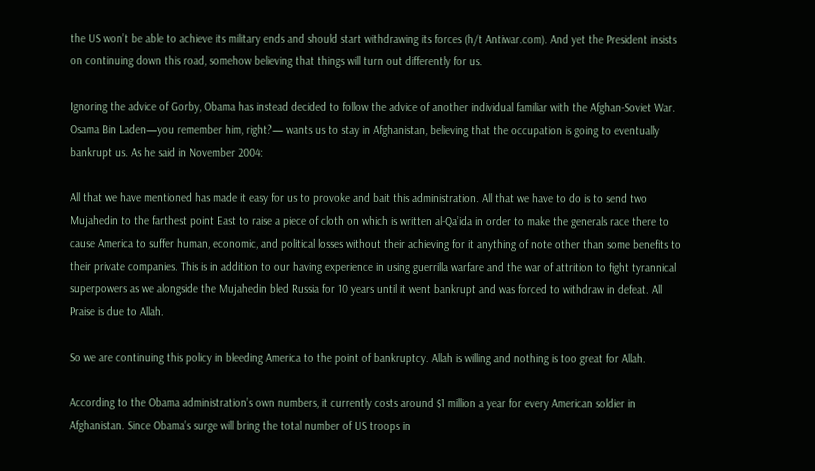the US won’t be able to achieve its military ends and should start withdrawing its forces (h/t Antiwar.com). And yet the President insists on continuing down this road, somehow believing that things will turn out differently for us.

Ignoring the advice of Gorby, Obama has instead decided to follow the advice of another individual familiar with the Afghan-Soviet War. Osama Bin Laden—you remember him, right?— wants us to stay in Afghanistan, believing that the occupation is going to eventually bankrupt us. As he said in November 2004:

All that we have mentioned has made it easy for us to provoke and bait this administration. All that we have to do is to send two Mujahedin to the farthest point East to raise a piece of cloth on which is written al-Qa’ida in order to make the generals race there to cause America to suffer human, economic, and political losses without their achieving for it anything of note other than some benefits to their private companies. This is in addition to our having experience in using guerrilla warfare and the war of attrition to fight tyrannical superpowers as we alongside the Mujahedin bled Russia for 10 years until it went bankrupt and was forced to withdraw in defeat. All Praise is due to Allah.

So we are continuing this policy in bleeding America to the point of bankruptcy. Allah is willing and nothing is too great for Allah.

According to the Obama administration’s own numbers, it currently costs around $1 million a year for every American soldier in Afghanistan. Since Obama’s surge will bring the total number of US troops in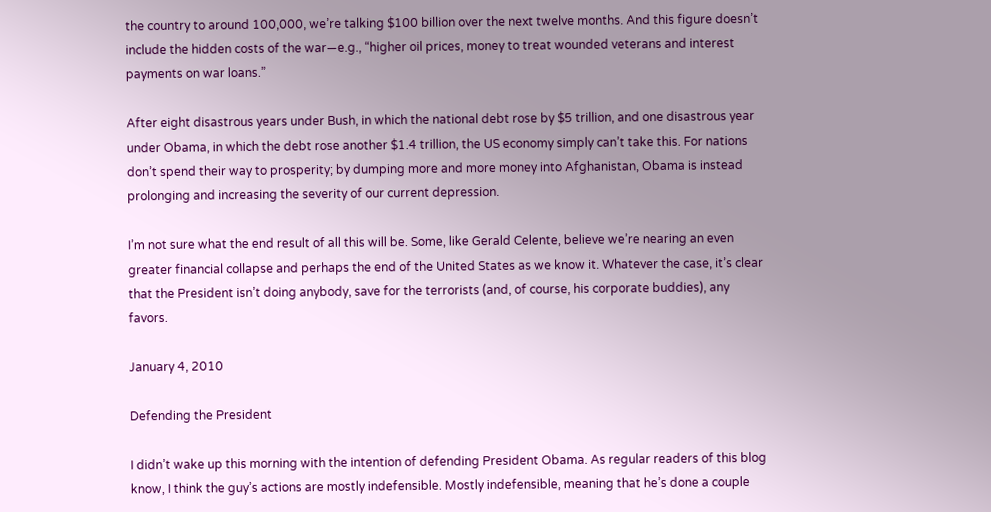the country to around 100,000, we’re talking $100 billion over the next twelve months. And this figure doesn’t include the hidden costs of the war—e.g., “higher oil prices, money to treat wounded veterans and interest payments on war loans.”

After eight disastrous years under Bush, in which the national debt rose by $5 trillion, and one disastrous year under Obama, in which the debt rose another $1.4 trillion, the US economy simply can’t take this. For nations don’t spend their way to prosperity; by dumping more and more money into Afghanistan, Obama is instead prolonging and increasing the severity of our current depression.

I’m not sure what the end result of all this will be. Some, like Gerald Celente, believe we’re nearing an even greater financial collapse and perhaps the end of the United States as we know it. Whatever the case, it’s clear that the President isn’t doing anybody, save for the terrorists (and, of course, his corporate buddies), any favors.

January 4, 2010

Defending the President

I didn’t wake up this morning with the intention of defending President Obama. As regular readers of this blog know, I think the guy’s actions are mostly indefensible. Mostly indefensible, meaning that he’s done a couple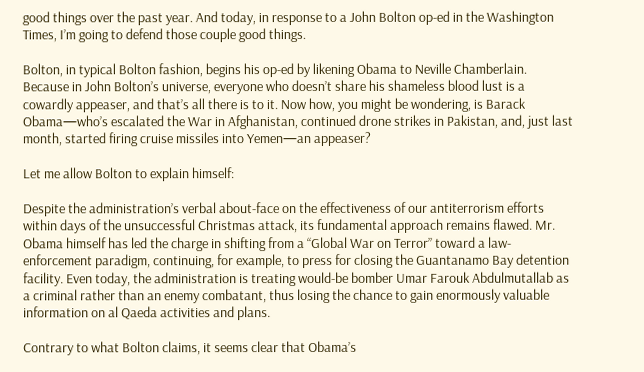good things over the past year. And today, in response to a John Bolton op-ed in the Washington Times, I’m going to defend those couple good things.

Bolton, in typical Bolton fashion, begins his op-ed by likening Obama to Neville Chamberlain. Because in John Bolton’s universe, everyone who doesn’t share his shameless blood lust is a cowardly appeaser, and that’s all there is to it. Now how, you might be wondering, is Barack Obama—who’s escalated the War in Afghanistan, continued drone strikes in Pakistan, and, just last month, started firing cruise missiles into Yemen—an appeaser?

Let me allow Bolton to explain himself:

Despite the administration’s verbal about-face on the effectiveness of our antiterrorism efforts within days of the unsuccessful Christmas attack, its fundamental approach remains flawed. Mr. Obama himself has led the charge in shifting from a “Global War on Terror” toward a law-enforcement paradigm, continuing, for example, to press for closing the Guantanamo Bay detention facility. Even today, the administration is treating would-be bomber Umar Farouk Abdulmutallab as a criminal rather than an enemy combatant, thus losing the chance to gain enormously valuable information on al Qaeda activities and plans.

Contrary to what Bolton claims, it seems clear that Obama’s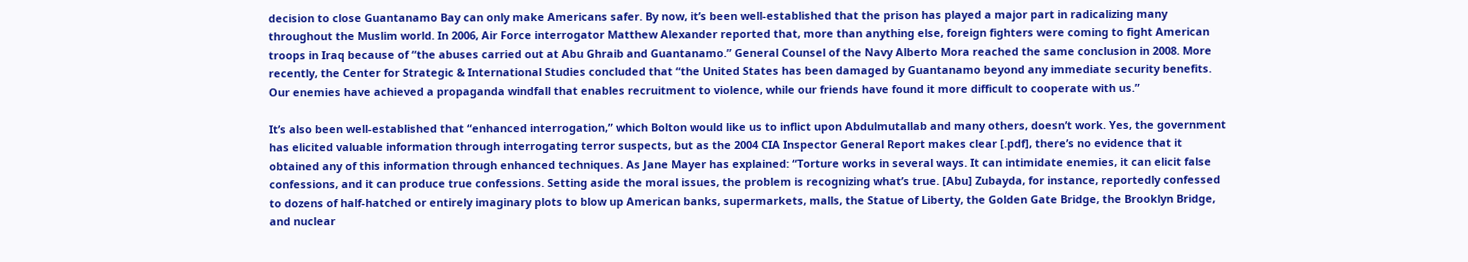decision to close Guantanamo Bay can only make Americans safer. By now, it’s been well-established that the prison has played a major part in radicalizing many throughout the Muslim world. In 2006, Air Force interrogator Matthew Alexander reported that, more than anything else, foreign fighters were coming to fight American troops in Iraq because of “the abuses carried out at Abu Ghraib and Guantanamo.” General Counsel of the Navy Alberto Mora reached the same conclusion in 2008. More recently, the Center for Strategic & International Studies concluded that “the United States has been damaged by Guantanamo beyond any immediate security benefits. Our enemies have achieved a propaganda windfall that enables recruitment to violence, while our friends have found it more difficult to cooperate with us.”

It’s also been well-established that “enhanced interrogation,” which Bolton would like us to inflict upon Abdulmutallab and many others, doesn’t work. Yes, the government has elicited valuable information through interrogating terror suspects, but as the 2004 CIA Inspector General Report makes clear [.pdf], there’s no evidence that it obtained any of this information through enhanced techniques. As Jane Mayer has explained: “Torture works in several ways. It can intimidate enemies, it can elicit false confessions, and it can produce true confessions. Setting aside the moral issues, the problem is recognizing what’s true. [Abu] Zubayda, for instance, reportedly confessed to dozens of half-hatched or entirely imaginary plots to blow up American banks, supermarkets, malls, the Statue of Liberty, the Golden Gate Bridge, the Brooklyn Bridge, and nuclear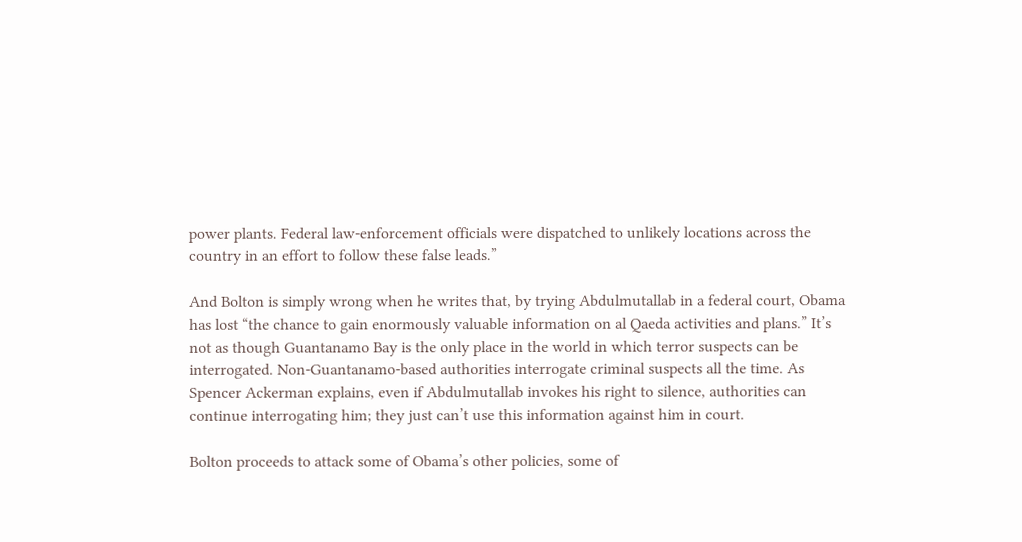power plants. Federal law-enforcement officials were dispatched to unlikely locations across the country in an effort to follow these false leads.”

And Bolton is simply wrong when he writes that, by trying Abdulmutallab in a federal court, Obama has lost “the chance to gain enormously valuable information on al Qaeda activities and plans.” It’s not as though Guantanamo Bay is the only place in the world in which terror suspects can be interrogated. Non-Guantanamo-based authorities interrogate criminal suspects all the time. As Spencer Ackerman explains, even if Abdulmutallab invokes his right to silence, authorities can continue interrogating him; they just can’t use this information against him in court.

Bolton proceeds to attack some of Obama’s other policies, some of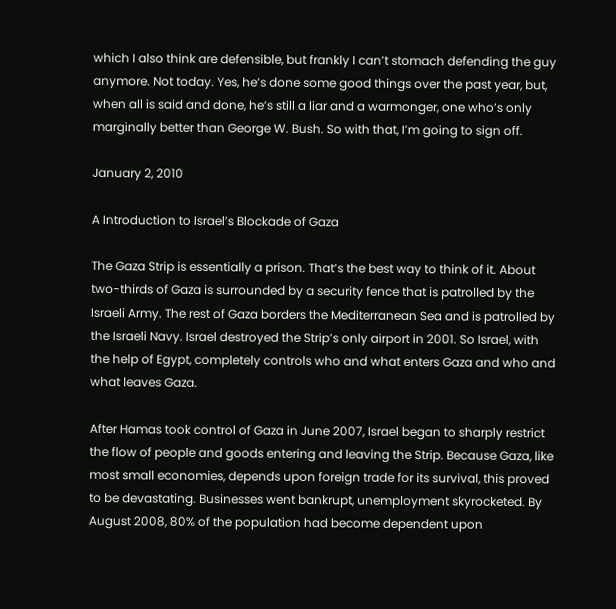which I also think are defensible, but frankly I can’t stomach defending the guy anymore. Not today. Yes, he’s done some good things over the past year, but, when all is said and done, he’s still a liar and a warmonger, one who’s only marginally better than George W. Bush. So with that, I’m going to sign off.

January 2, 2010

A Introduction to Israel’s Blockade of Gaza

The Gaza Strip is essentially a prison. That’s the best way to think of it. About two-thirds of Gaza is surrounded by a security fence that is patrolled by the Israeli Army. The rest of Gaza borders the Mediterranean Sea and is patrolled by the Israeli Navy. Israel destroyed the Strip’s only airport in 2001. So Israel, with the help of Egypt, completely controls who and what enters Gaza and who and what leaves Gaza.

After Hamas took control of Gaza in June 2007, Israel began to sharply restrict the flow of people and goods entering and leaving the Strip. Because Gaza, like most small economies, depends upon foreign trade for its survival, this proved to be devastating. Businesses went bankrupt, unemployment skyrocketed. By August 2008, 80% of the population had become dependent upon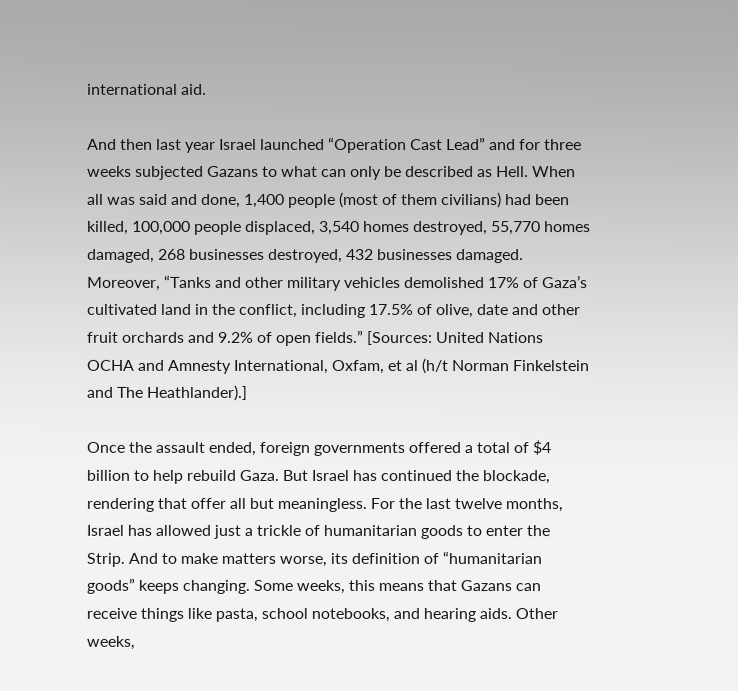international aid.

And then last year Israel launched “Operation Cast Lead” and for three weeks subjected Gazans to what can only be described as Hell. When all was said and done, 1,400 people (most of them civilians) had been killed, 100,000 people displaced, 3,540 homes destroyed, 55,770 homes damaged, 268 businesses destroyed, 432 businesses damaged. Moreover, “Tanks and other military vehicles demolished 17% of Gaza’s cultivated land in the conflict, including 17.5% of olive, date and other fruit orchards and 9.2% of open fields.” [Sources: United Nations OCHA and Amnesty International, Oxfam, et al (h/t Norman Finkelstein and The Heathlander).]

Once the assault ended, foreign governments offered a total of $4 billion to help rebuild Gaza. But Israel has continued the blockade, rendering that offer all but meaningless. For the last twelve months, Israel has allowed just a trickle of humanitarian goods to enter the Strip. And to make matters worse, its definition of “humanitarian goods” keeps changing. Some weeks, this means that Gazans can receive things like pasta, school notebooks, and hearing aids. Other weeks,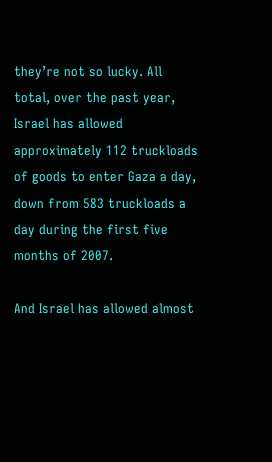they’re not so lucky. All total, over the past year, Israel has allowed approximately 112 truckloads of goods to enter Gaza a day, down from 583 truckloads a day during the first five months of 2007.

And Israel has allowed almost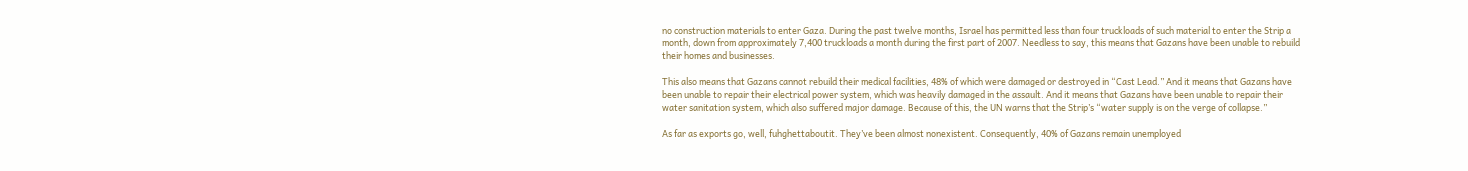no construction materials to enter Gaza. During the past twelve months, Israel has permitted less than four truckloads of such material to enter the Strip a month, down from approximately 7,400 truckloads a month during the first part of 2007. Needless to say, this means that Gazans have been unable to rebuild their homes and businesses.

This also means that Gazans cannot rebuild their medical facilities, 48% of which were damaged or destroyed in “Cast Lead.” And it means that Gazans have been unable to repair their electrical power system, which was heavily damaged in the assault. And it means that Gazans have been unable to repair their water sanitation system, which also suffered major damage. Because of this, the UN warns that the Strip’s “water supply is on the verge of collapse.”

As far as exports go, well, fuhghettaboutit. They’ve been almost nonexistent. Consequently, 40% of Gazans remain unemployed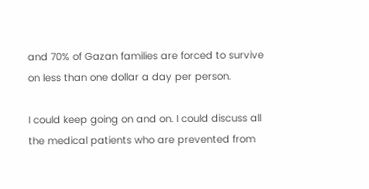and 70% of Gazan families are forced to survive on less than one dollar a day per person.

I could keep going on and on. I could discuss all the medical patients who are prevented from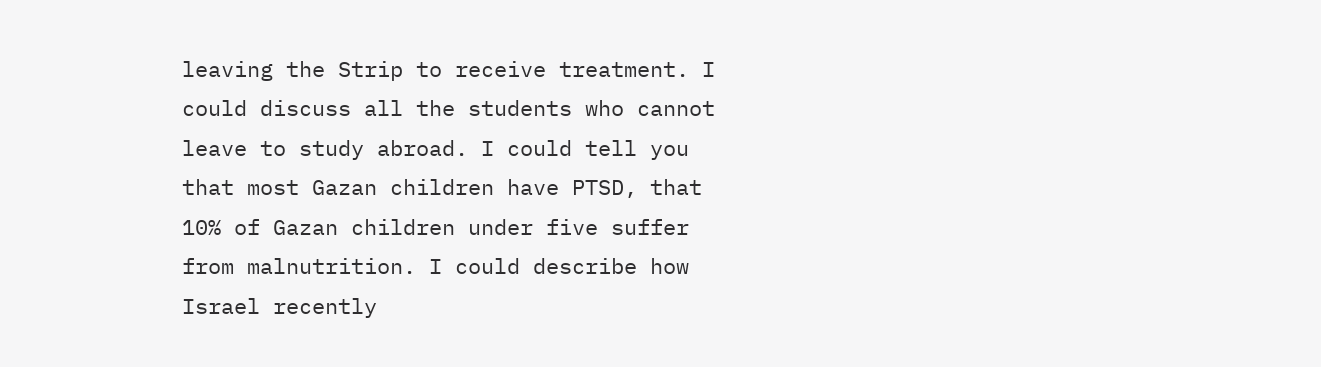leaving the Strip to receive treatment. I could discuss all the students who cannot leave to study abroad. I could tell you that most Gazan children have PTSD, that 10% of Gazan children under five suffer from malnutrition. I could describe how Israel recently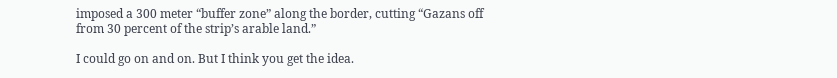imposed a 300 meter “buffer zone” along the border, cutting “Gazans off from 30 percent of the strip’s arable land.”

I could go on and on. But I think you get the idea.